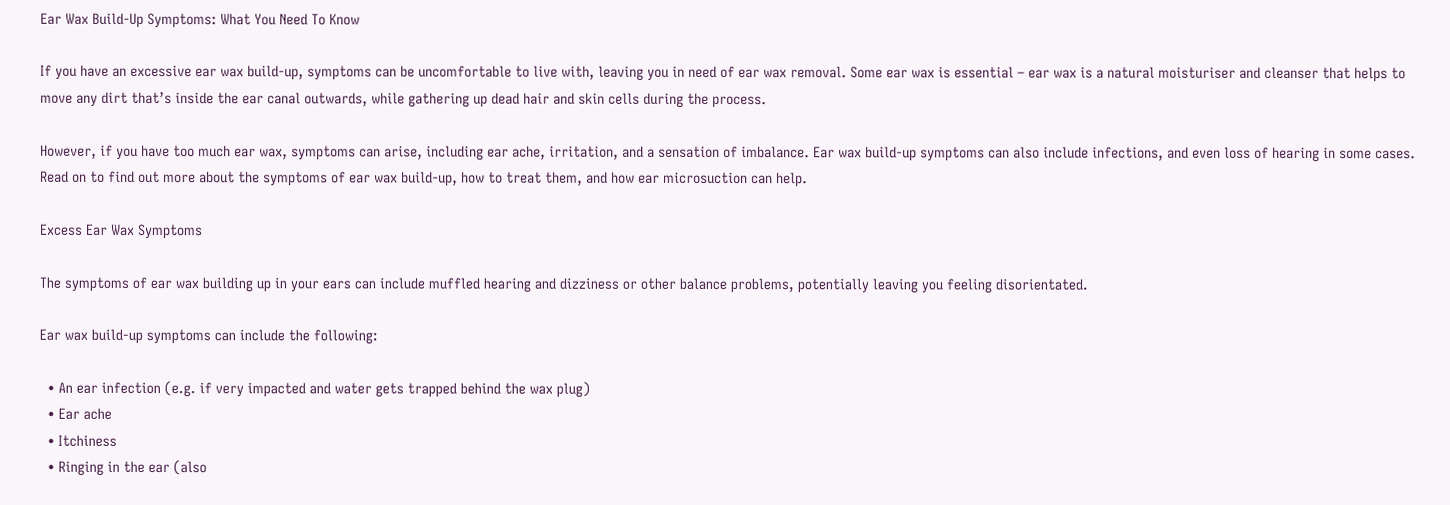Ear Wax Build-Up Symptoms: What You Need To Know

If you have an excessive ear wax build-up, symptoms can be uncomfortable to live with, leaving you in need of ear wax removal. Some ear wax is essential – ear wax is a natural moisturiser and cleanser that helps to move any dirt that’s inside the ear canal outwards, while gathering up dead hair and skin cells during the process.

However, if you have too much ear wax, symptoms can arise, including ear ache, irritation, and a sensation of imbalance. Ear wax build-up symptoms can also include infections, and even loss of hearing in some cases. Read on to find out more about the symptoms of ear wax build-up, how to treat them, and how ear microsuction can help.

Excess Ear Wax Symptoms

The symptoms of ear wax building up in your ears can include muffled hearing and dizziness or other balance problems, potentially leaving you feeling disorientated.

Ear wax build-up symptoms can include the following:

  • An ear infection (e.g. if very impacted and water gets trapped behind the wax plug)
  • Ear ache
  • Itchiness
  • Ringing in the ear (also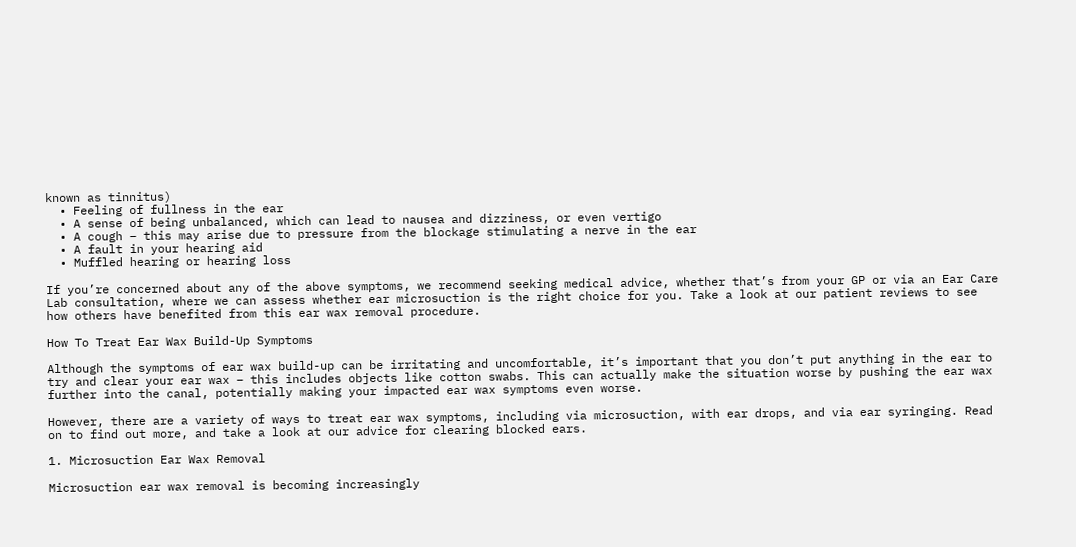known as tinnitus)
  • Feeling of fullness in the ear
  • A sense of being unbalanced, which can lead to nausea and dizziness, or even vertigo
  • A cough – this may arise due to pressure from the blockage stimulating a nerve in the ear
  • A fault in your hearing aid
  • Muffled hearing or hearing loss

If you’re concerned about any of the above symptoms, we recommend seeking medical advice, whether that’s from your GP or via an Ear Care Lab consultation, where we can assess whether ear microsuction is the right choice for you. Take a look at our patient reviews to see how others have benefited from this ear wax removal procedure.

How To Treat Ear Wax Build-Up Symptoms

Although the symptoms of ear wax build-up can be irritating and uncomfortable, it’s important that you don’t put anything in the ear to try and clear your ear wax – this includes objects like cotton swabs. This can actually make the situation worse by pushing the ear wax further into the canal, potentially making your impacted ear wax symptoms even worse.

However, there are a variety of ways to treat ear wax symptoms, including via microsuction, with ear drops, and via ear syringing. Read on to find out more, and take a look at our advice for clearing blocked ears.

1. Microsuction Ear Wax Removal

Microsuction ear wax removal is becoming increasingly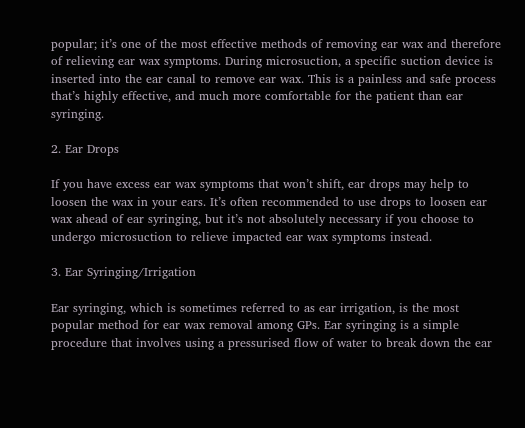popular; it’s one of the most effective methods of removing ear wax and therefore of relieving ear wax symptoms. During microsuction, a specific suction device is inserted into the ear canal to remove ear wax. This is a painless and safe process that’s highly effective, and much more comfortable for the patient than ear syringing.

2. Ear Drops

If you have excess ear wax symptoms that won’t shift, ear drops may help to loosen the wax in your ears. It’s often recommended to use drops to loosen ear wax ahead of ear syringing, but it’s not absolutely necessary if you choose to undergo microsuction to relieve impacted ear wax symptoms instead.

3. Ear Syringing/Irrigation

Ear syringing, which is sometimes referred to as ear irrigation, is the most popular method for ear wax removal among GPs. Ear syringing is a simple procedure that involves using a pressurised flow of water to break down the ear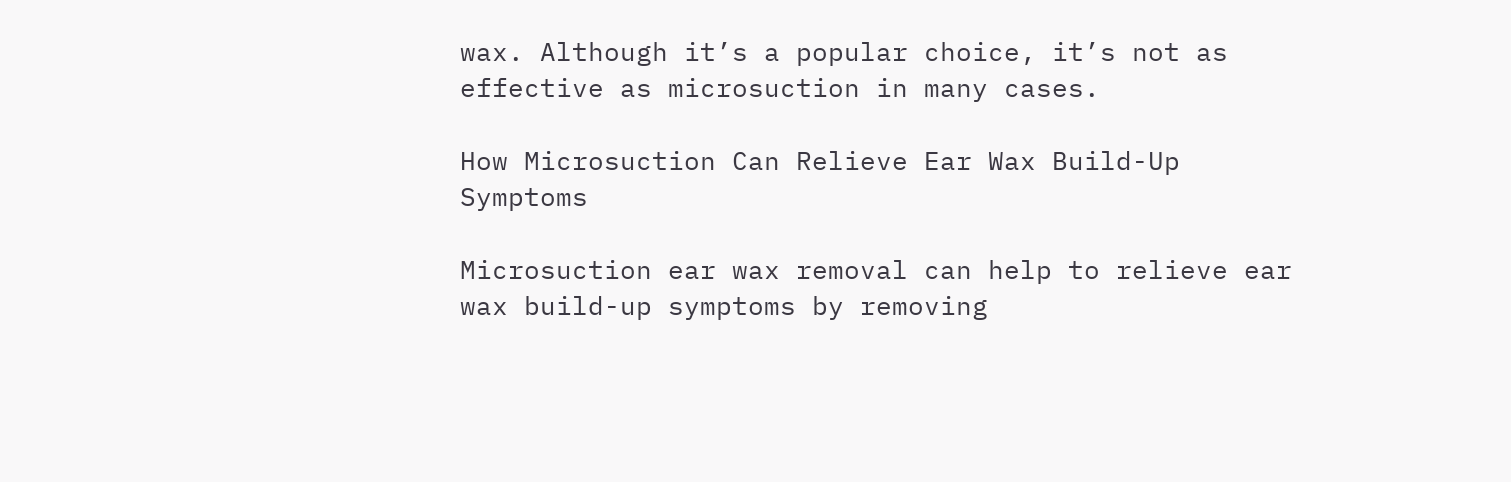wax. Although it’s a popular choice, it’s not as effective as microsuction in many cases.

How Microsuction Can Relieve Ear Wax Build-Up Symptoms

Microsuction ear wax removal can help to relieve ear wax build-up symptoms by removing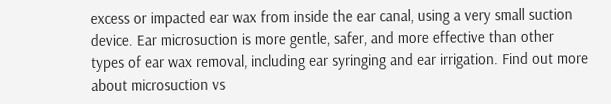excess or impacted ear wax from inside the ear canal, using a very small suction device. Ear microsuction is more gentle, safer, and more effective than other types of ear wax removal, including ear syringing and ear irrigation. Find out more about microsuction vs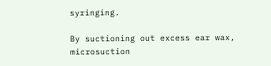syringing.

By suctioning out excess ear wax, microsuction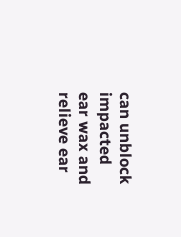can unblock impacted ear wax and relieve ear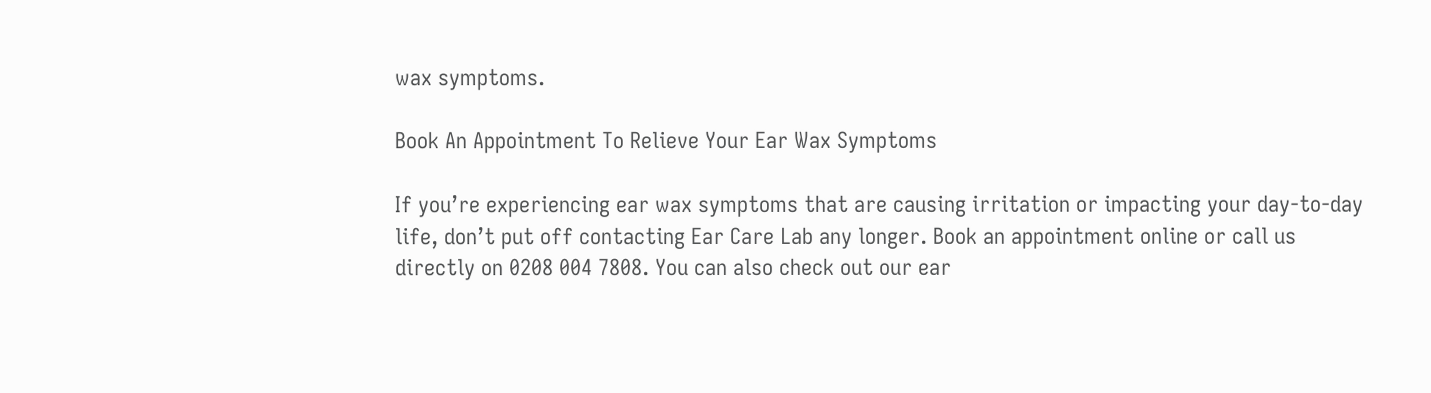wax symptoms.

Book An Appointment To Relieve Your Ear Wax Symptoms

If you’re experiencing ear wax symptoms that are causing irritation or impacting your day-to-day life, don’t put off contacting Ear Care Lab any longer. Book an appointment online or call us directly on 0208 004 7808. You can also check out our ear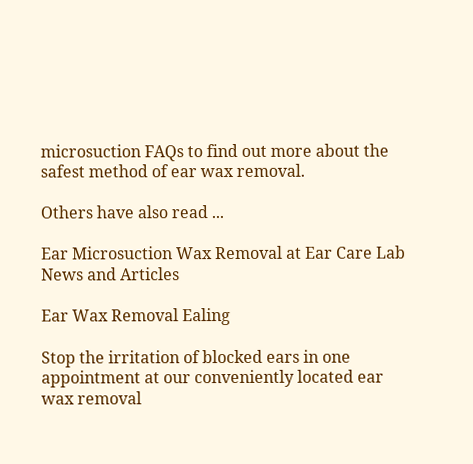microsuction FAQs to find out more about the safest method of ear wax removal.

Others have also read ...

Ear Microsuction Wax Removal at Ear Care Lab
News and Articles

Ear Wax Removal Ealing

Stop the irritation of blocked ears in one appointment at our conveniently located ear wax removal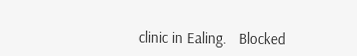clinic in Ealing.   Blocked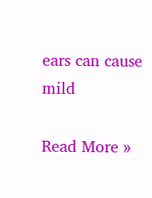ears can cause mild

Read More »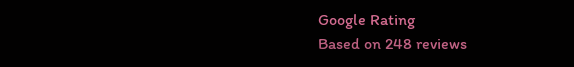Google Rating
Based on 248 reviews